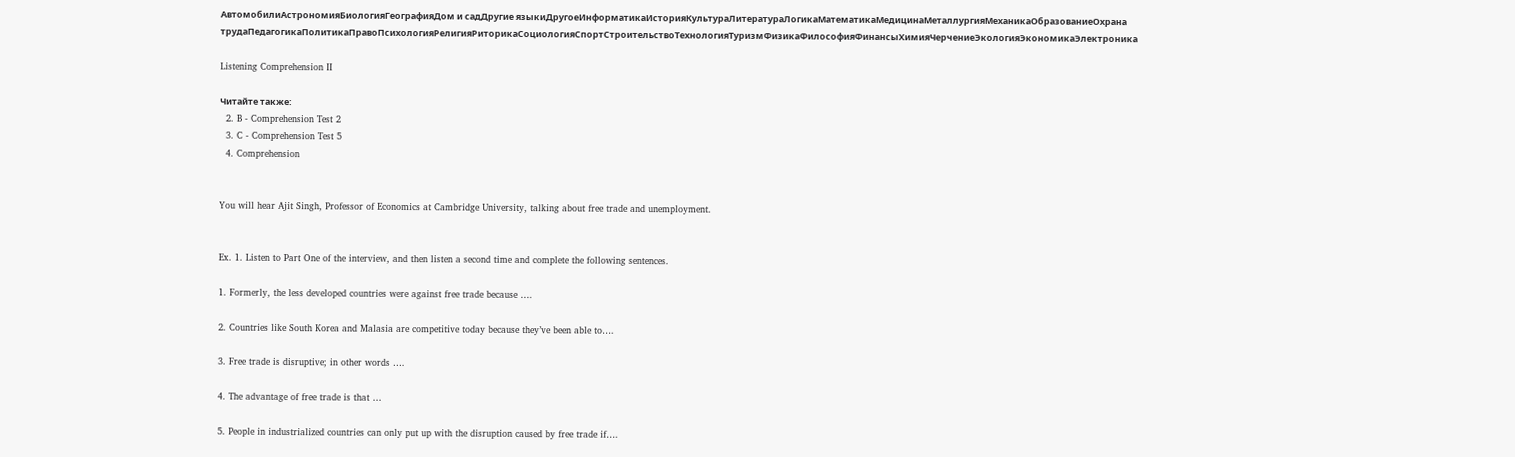АвтомобилиАстрономияБиологияГеографияДом и садДругие языкиДругоеИнформатикаИсторияКультураЛитератураЛогикаМатематикаМедицинаМеталлургияМеханикаОбразованиеОхрана трудаПедагогикаПолитикаПравоПсихологияРелигияРиторикаСоциологияСпортСтроительствоТехнологияТуризмФизикаФилософияФинансыХимияЧерчениеЭкологияЭкономикаЭлектроника

Listening Comprehension II

Читайте также:
  2. B - Comprehension Test 2
  3. C - Comprehension Test 5
  4. Comprehension


You will hear Ajit Singh, Professor of Economics at Cambridge University, talking about free trade and unemployment.


Ex. 1. Listen to Part One of the interview, and then listen a second time and complete the following sentences.

1. Formerly, the less developed countries were against free trade because ….

2. Countries like South Korea and Malasia are competitive today because they’ve been able to….

3. Free trade is disruptive; in other words ….

4. The advantage of free trade is that …

5. People in industrialized countries can only put up with the disruption caused by free trade if….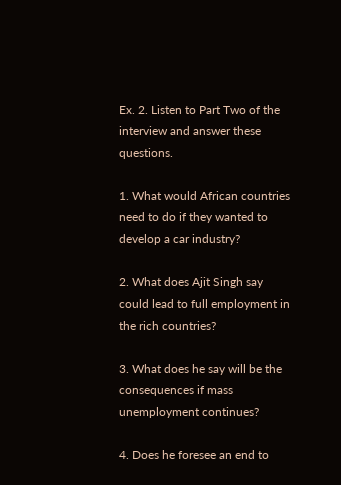Ex. 2. Listen to Part Two of the interview and answer these questions.

1. What would African countries need to do if they wanted to develop a car industry?

2. What does Ajit Singh say could lead to full employment in the rich countries?

3. What does he say will be the consequences if mass unemployment continues?

4. Does he foresee an end to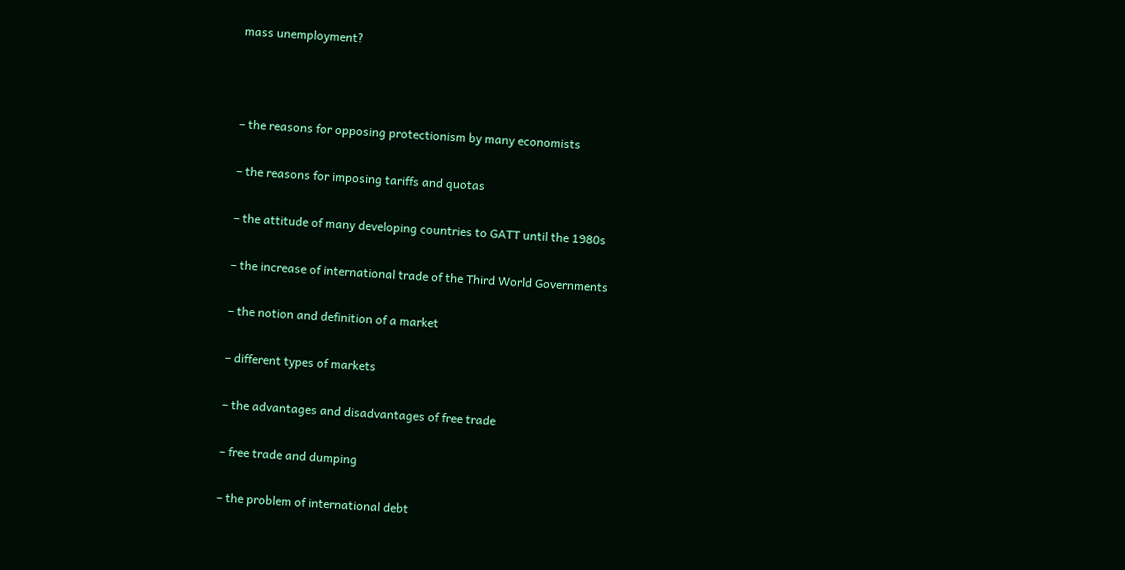mass unemployment?



– the reasons for opposing protectionism by many economists

– the reasons for imposing tariffs and quotas

– the attitude of many developing countries to GATT until the 1980s

– the increase of international trade of the Third World Governments

– the notion and definition of a market

– different types of markets

– the advantages and disadvantages of free trade

– free trade and dumping

– the problem of international debt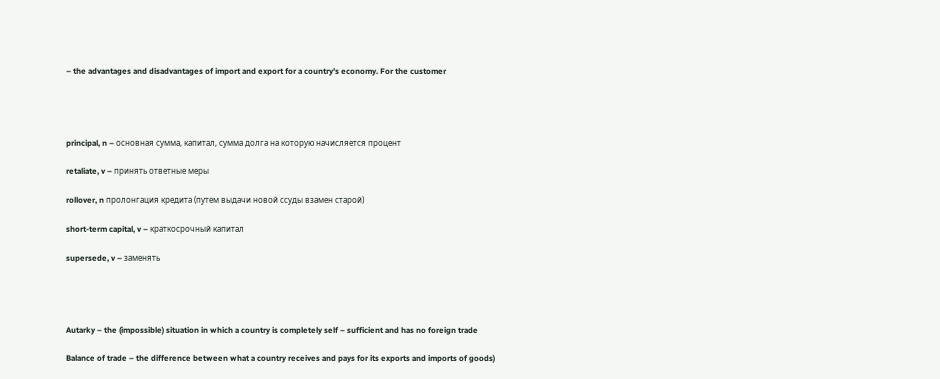– the advantages and disadvantages of import and export for a country's economy. For the customer




principal, n – основная сумма, капитал, сумма долга на которую начисляется процент

retaliate, v – принять ответные меры

rollover, n пролонгация кредита (путем выдачи новой ссуды взамен старой)

short-term capital, v – краткосрочный капитал

supersede, v – заменять




Autarky – the (impossible) situation in which a country is completely self – sufficient and has no foreign trade

Balance of trade – the difference between what a country receives and pays for its exports and imports of goods)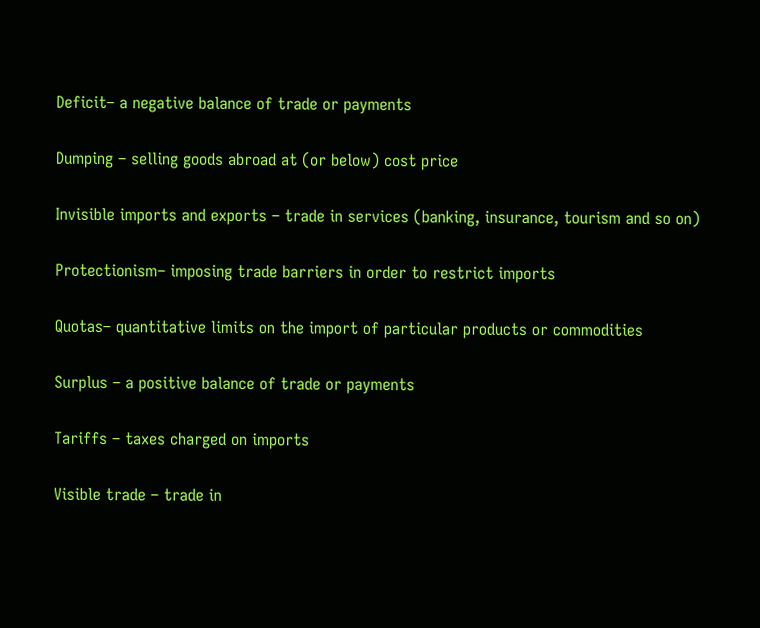Deficit– a negative balance of trade or payments

Dumping – selling goods abroad at (or below) cost price

Invisible imports and exports – trade in services (banking, insurance, tourism and so on)

Protectionism– imposing trade barriers in order to restrict imports

Quotas– quantitative limits on the import of particular products or commodities

Surplus – a positive balance of trade or payments

Tariffs – taxes charged on imports

Visible trade – trade in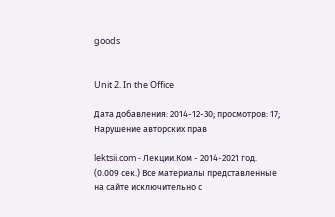goods


Unit 2. In the Office

Дата добавления: 2014-12-30; просмотров: 17; Нарушение авторских прав

lektsii.com - Лекции.Ком - 2014-2021 год. (0.009 сек.) Все материалы представленные на сайте исключительно с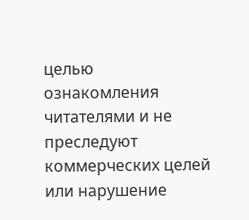целью ознакомления читателями и не преследуют коммерческих целей или нарушение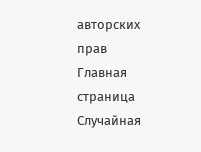авторских прав
Главная страница Случайная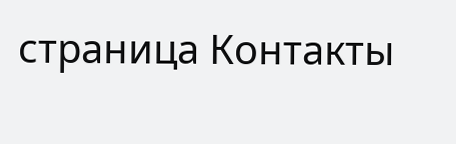страница Контакты